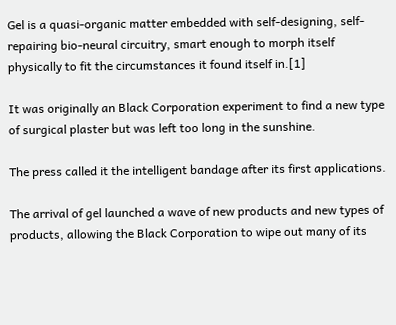Gel is a quasi-organic matter embedded with self-designing, self-repairing bio-neural circuitry, smart enough to morph itself physically to fit the circumstances it found itself in.[1]

It was originally an Black Corporation experiment to find a new type of surgical plaster but was left too long in the sunshine.

The press called it the intelligent bandage after its first applications.

The arrival of gel launched a wave of new products and new types of products, allowing the Black Corporation to wipe out many of its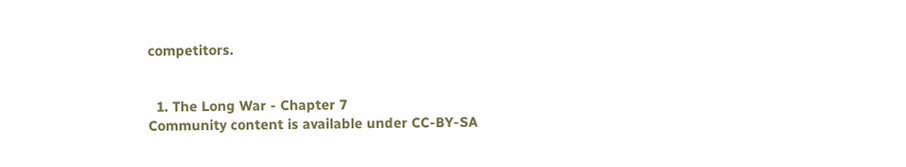competitors.


  1. The Long War - Chapter 7
Community content is available under CC-BY-SA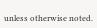unless otherwise noted.